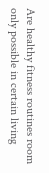Are healthy fitness routines room only possible in certain living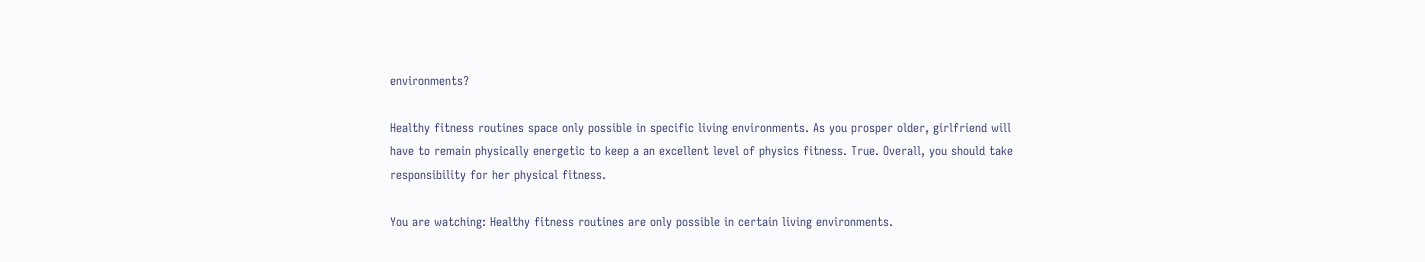environments?

Healthy fitness routines space only possible in specific living environments. As you prosper older, girlfriend will have to remain physically energetic to keep a an excellent level of physics fitness. True. Overall, you should take responsibility for her physical fitness.

You are watching: Healthy fitness routines are only possible in certain living environments.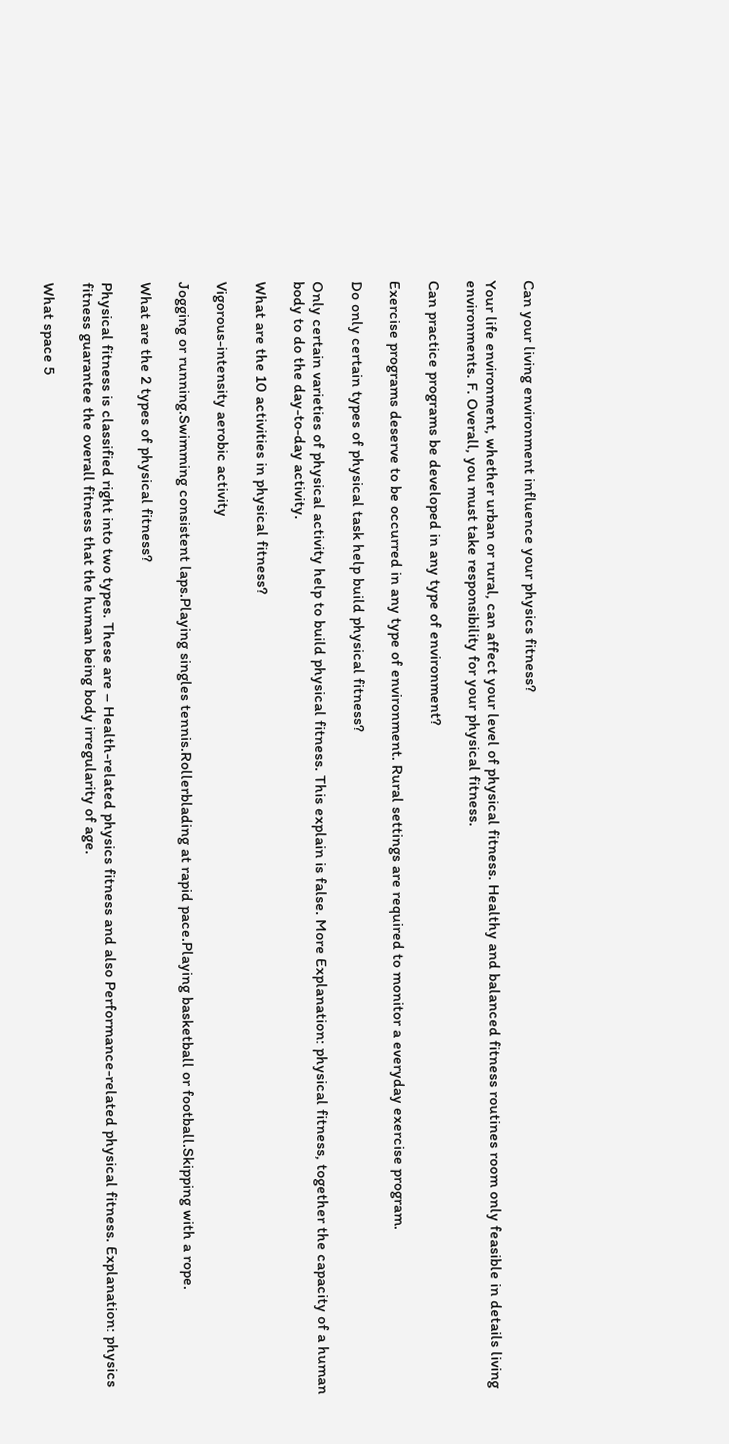Can your living environment influence your physics fitness?

Your life environment, whether urban or rural, can affect your level of physical fitness. Healthy and balanced fitness routines room only feasible in details living environments. F. Overall, you must take responsibility for your physical fitness.

Can practice programs be developed in any type of environment?

Exercise programs deserve to be occurred in any type of environment. Rural settings are required to monitor a everyday exercise program.

Do only certain types of physical task help build physical fitness?

Only certain varieties of physical activity help to build physical fitness. This explain is false. More Explanation: physical fitness, together the capacity of a human body to do the day-to-day activity.

What are the 10 activities in physical fitness?

Vigorous-intensity aerobic activity

Jogging or running.Swimming consistent laps.Playing singles tennis.Rollerblading at rapid pace.Playing basketball or football.Skipping with a rope.

What are the 2 types of physical fitness?

Physical fitness is classified right into two types. These are – Health-related physics fitness and also Performance-related physical fitness. Explanation: physics fitness guarantee the overall fitness that the human being body irregularity of age.

What space 5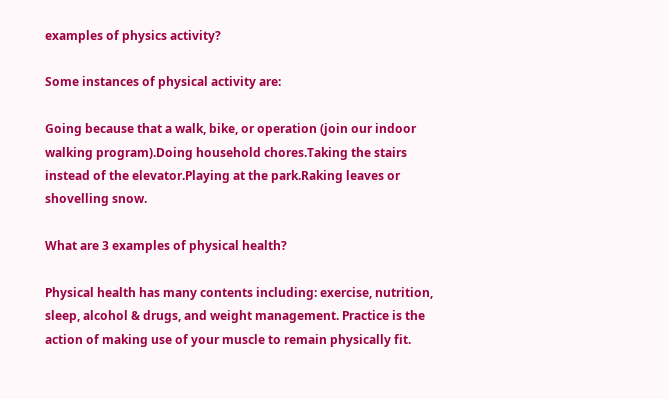examples of physics activity?

Some instances of physical activity are:

Going because that a walk, bike, or operation (join our indoor walking program).Doing household chores.Taking the stairs instead of the elevator.Playing at the park.Raking leaves or shovelling snow.

What are 3 examples of physical health?

Physical health has many contents including: exercise, nutrition, sleep, alcohol & drugs, and weight management. Practice is the action of making use of your muscle to remain physically fit.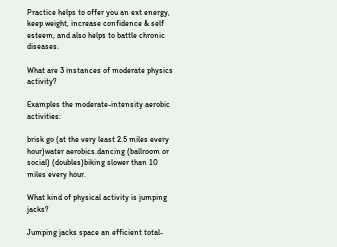Practice helps to offer you an ext energy, keep weight, increase confidence & self esteem, and also helps to battle chronic diseases.

What are 3 instances of moderate physics activity?

Examples the moderate-intensity aerobic activities:

brisk go (at the very least 2.5 miles every hour)water aerobics.dancing (ballroom or social) (doubles)biking slower than 10 miles every hour.

What kind of physical activity is jumping jacks?

Jumping jacks space an efficient total-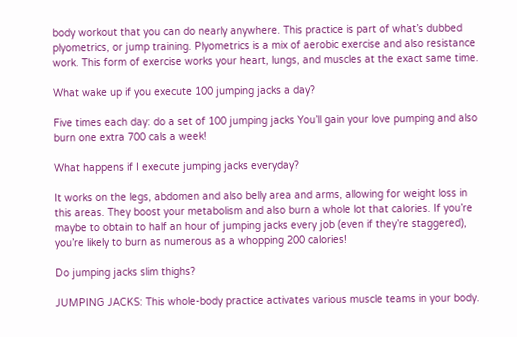body workout that you can do nearly anywhere. This practice is part of what’s dubbed plyometrics, or jump training. Plyometrics is a mix of aerobic exercise and also resistance work. This form of exercise works your heart, lungs, and muscles at the exact same time.

What wake up if you execute 100 jumping jacks a day?

Five times each day: do a set of 100 jumping jacks You’ll gain your love pumping and also burn one extra 700 cals a week!

What happens if I execute jumping jacks everyday?

It works on the legs, abdomen and also belly area and arms, allowing for weight loss in this areas. They boost your metabolism and also burn a whole lot that calories. If you’re maybe to obtain to half an hour of jumping jacks every job (even if they’re staggered), you’re likely to burn as numerous as a whopping 200 calories!

Do jumping jacks slim thighs?

JUMPING JACKS: This whole-body practice activates various muscle teams in your body.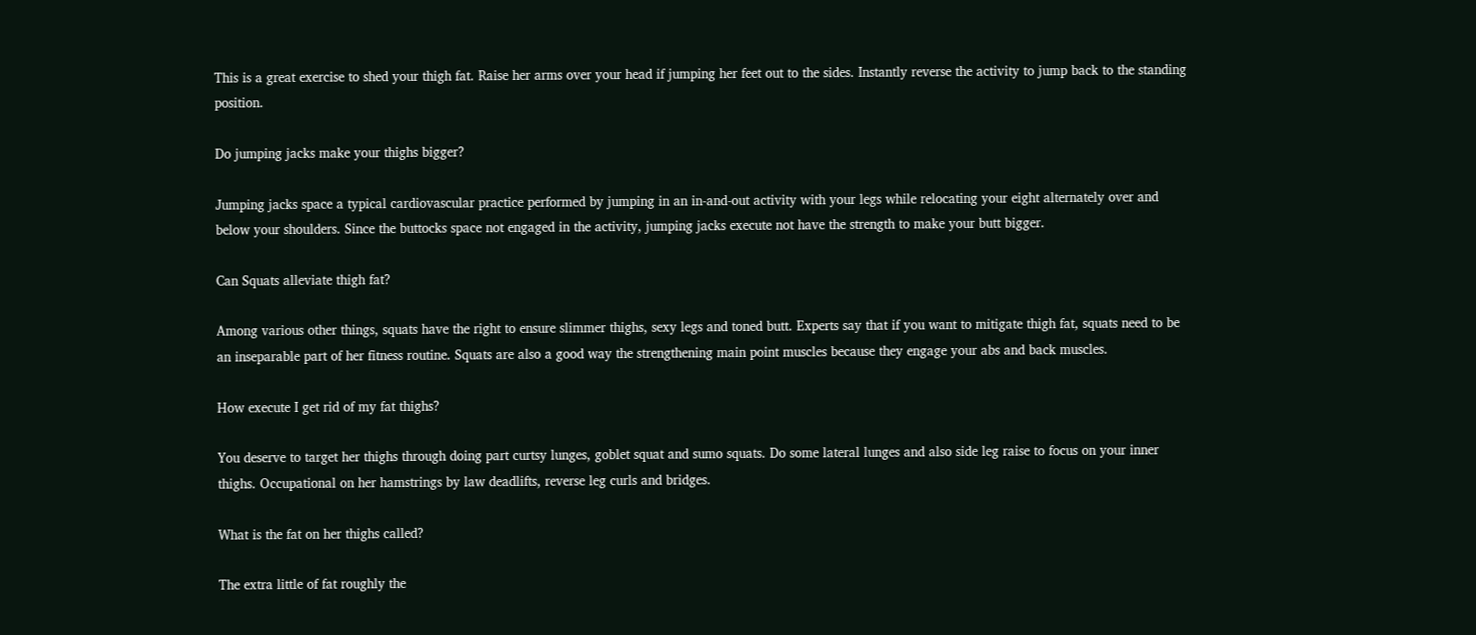This is a great exercise to shed your thigh fat. Raise her arms over your head if jumping her feet out to the sides. Instantly reverse the activity to jump back to the standing position.

Do jumping jacks make your thighs bigger?

Jumping jacks space a typical cardiovascular practice performed by jumping in an in-and-out activity with your legs while relocating your eight alternately over and below your shoulders. Since the buttocks space not engaged in the activity, jumping jacks execute not have the strength to make your butt bigger.

Can Squats alleviate thigh fat?

Among various other things, squats have the right to ensure slimmer thighs, sexy legs and toned butt. Experts say that if you want to mitigate thigh fat, squats need to be an inseparable part of her fitness routine. Squats are also a good way the strengthening main point muscles because they engage your abs and back muscles.

How execute I get rid of my fat thighs?

You deserve to target her thighs through doing part curtsy lunges, goblet squat and sumo squats. Do some lateral lunges and also side leg raise to focus on your inner thighs. Occupational on her hamstrings by law deadlifts, reverse leg curls and bridges.

What is the fat on her thighs called?

The extra little of fat roughly the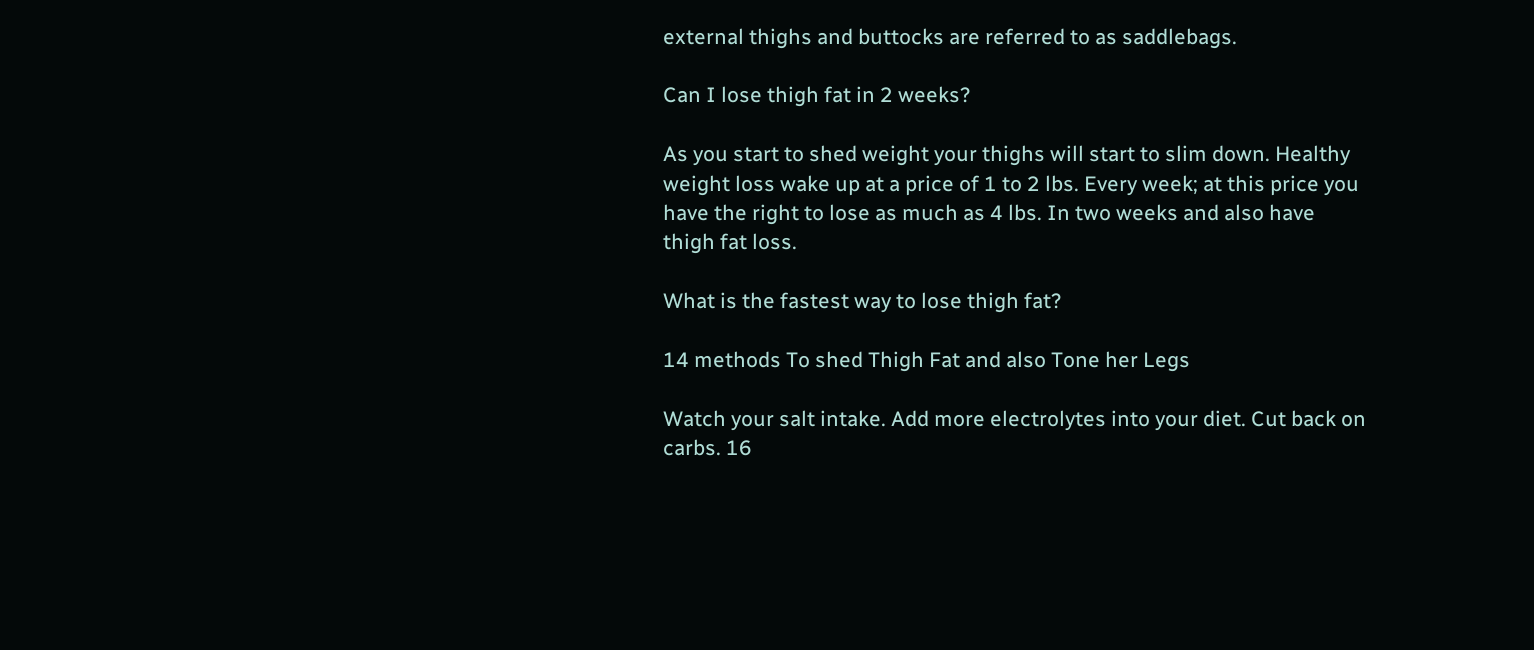external thighs and buttocks are referred to as saddlebags.

Can I lose thigh fat in 2 weeks?

As you start to shed weight your thighs will start to slim down. Healthy weight loss wake up at a price of 1 to 2 lbs. Every week; at this price you have the right to lose as much as 4 lbs. In two weeks and also have thigh fat loss.

What is the fastest way to lose thigh fat?

14 methods To shed Thigh Fat and also Tone her Legs

Watch your salt intake. Add more electrolytes into your diet. Cut back on carbs. 16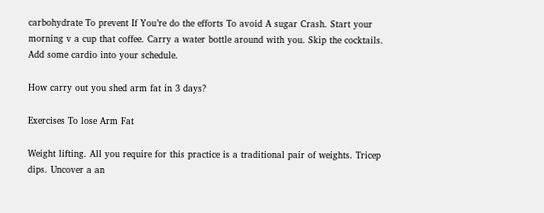carbohydrate To prevent If You’re do the efforts To avoid A sugar Crash. Start your morning v a cup that coffee. Carry a water bottle around with you. Skip the cocktails. Add some cardio into your schedule.

How carry out you shed arm fat in 3 days?

Exercises To lose Arm Fat

Weight lifting. All you require for this practice is a traditional pair of weights. Tricep dips. Uncover a an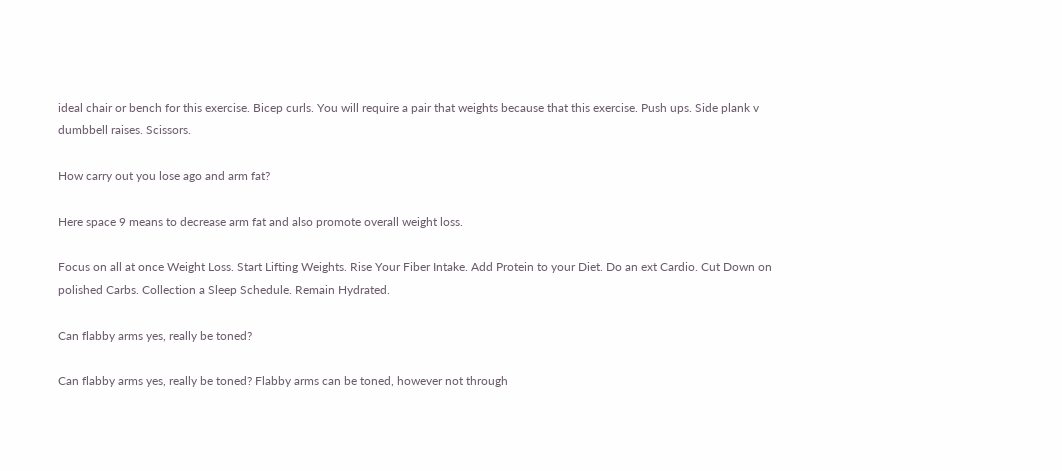ideal chair or bench for this exercise. Bicep curls. You will require a pair that weights because that this exercise. Push ups. Side plank v dumbbell raises. Scissors.

How carry out you lose ago and arm fat?

Here space 9 means to decrease arm fat and also promote overall weight loss.

Focus on all at once Weight Loss. Start Lifting Weights. Rise Your Fiber Intake. Add Protein to your Diet. Do an ext Cardio. Cut Down on polished Carbs. Collection a Sleep Schedule. Remain Hydrated.

Can flabby arms yes, really be toned?

Can flabby arms yes, really be toned? Flabby arms can be toned, however not through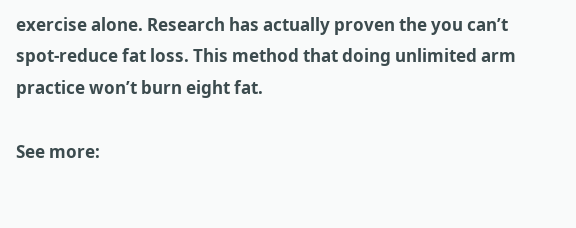exercise alone. Research has actually proven the you can’t spot-reduce fat loss. This method that doing unlimited arm practice won’t burn eight fat.

See more: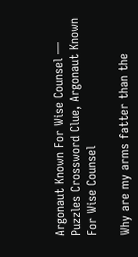Argonaut Known For Wise Counsel — Puzzles Crossword Clue, Argonaut Known For Wise Counsel

Why are my arms fatter than the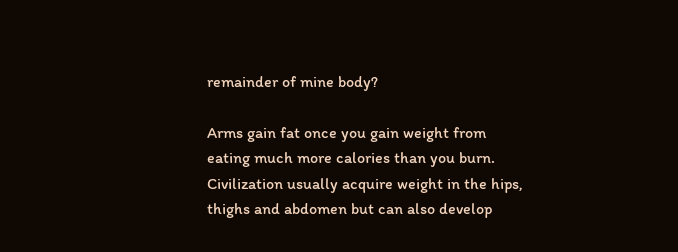remainder of mine body?

Arms gain fat once you gain weight from eating much more calories than you burn. Civilization usually acquire weight in the hips, thighs and abdomen but can also develop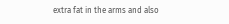extra fat in the arms and also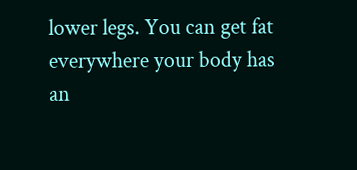lower legs. You can get fat everywhere your body has an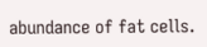abundance of fat cells.